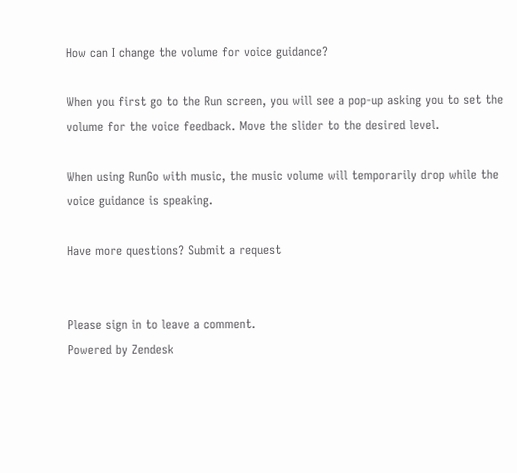How can I change the volume for voice guidance?

When you first go to the Run screen, you will see a pop-up asking you to set the volume for the voice feedback. Move the slider to the desired level.

When using RunGo with music, the music volume will temporarily drop while the voice guidance is speaking.

Have more questions? Submit a request


Please sign in to leave a comment.
Powered by Zendesk